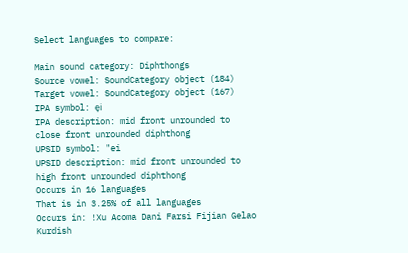Select languages to compare:

Main sound category: Diphthongs
Source vowel: SoundCategory object (184)
Target vowel: SoundCategory object (167)
IPA symbol: e̞i
IPA description: mid front unrounded to close front unrounded diphthong
UPSID symbol: "ei
UPSID description: mid front unrounded to high front unrounded diphthong
Occurs in 16 languages
That is in 3.25% of all languages
Occurs in: !Xu Acoma Dani Farsi Fijian Gelao Kurdish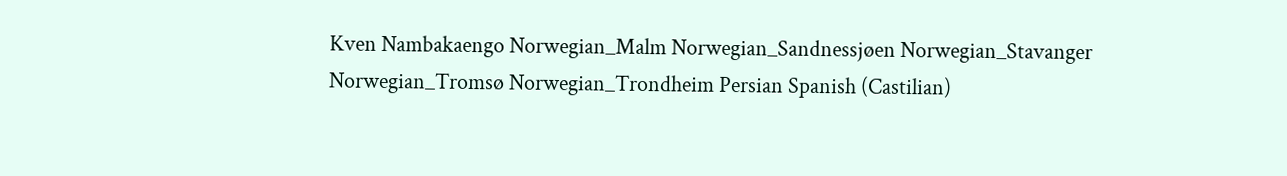Kven Nambakaengo Norwegian_Malm Norwegian_Sandnessjøen Norwegian_Stavanger Norwegian_Tromsø Norwegian_Trondheim Persian Spanish (Castilian)